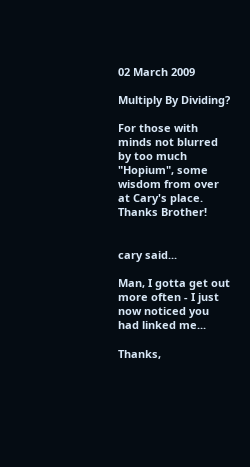02 March 2009

Multiply By Dividing?

For those with minds not blurred by too much "Hopium", some wisdom from over at Cary's place.
Thanks Brother!


cary said...

Man, I gotta get out more often - I just now noticed you had linked me...

Thanks,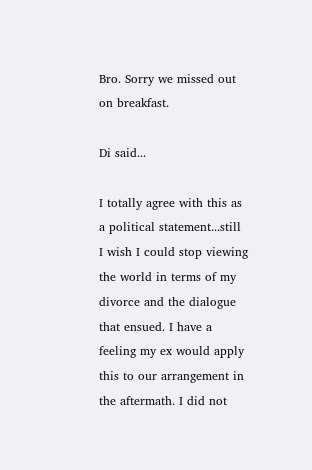Bro. Sorry we missed out on breakfast.

Di said...

I totally agree with this as a political statement...still I wish I could stop viewing the world in terms of my divorce and the dialogue that ensued. I have a feeling my ex would apply this to our arrangement in the aftermath. I did not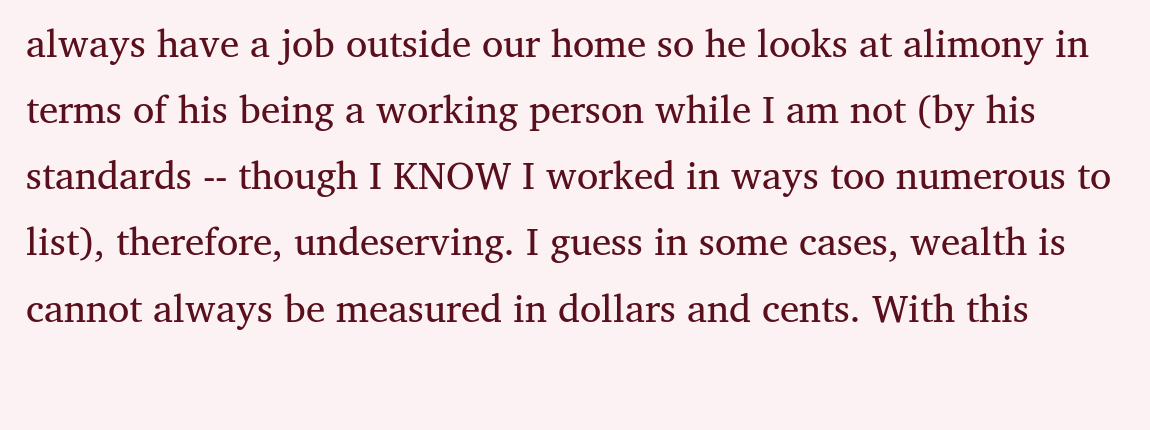always have a job outside our home so he looks at alimony in terms of his being a working person while I am not (by his standards -- though I KNOW I worked in ways too numerous to list), therefore, undeserving. I guess in some cases, wealth is cannot always be measured in dollars and cents. With this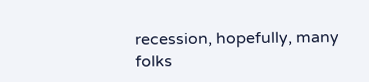recession, hopefully, many folks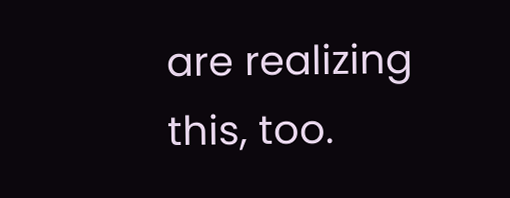are realizing this, too.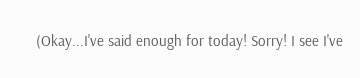(Okay...I've said enough for today! Sorry! I see I've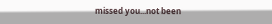missed you...not been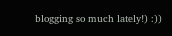blogging so much lately!) :))